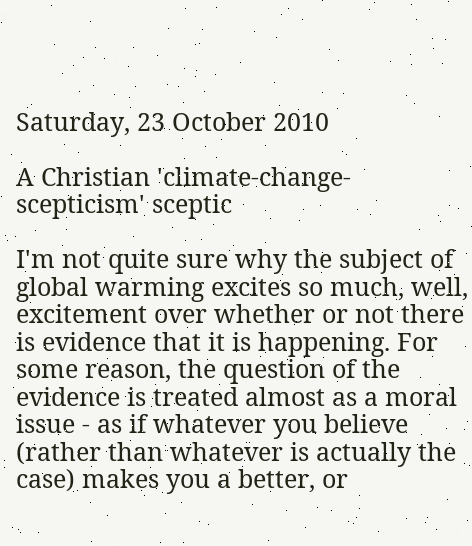Saturday, 23 October 2010

A Christian 'climate-change-scepticism' sceptic

I'm not quite sure why the subject of global warming excites so much, well, excitement over whether or not there is evidence that it is happening. For some reason, the question of the evidence is treated almost as a moral issue - as if whatever you believe (rather than whatever is actually the case) makes you a better, or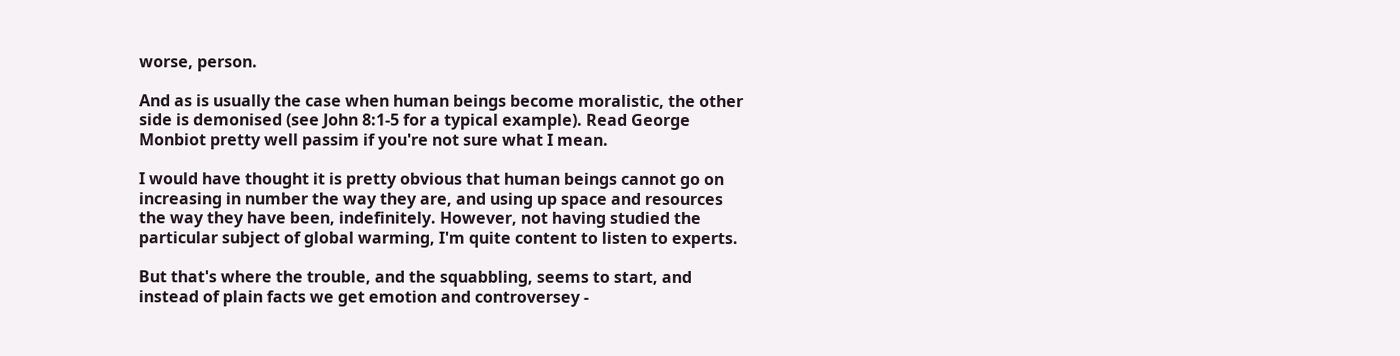worse, person.

And as is usually the case when human beings become moralistic, the other side is demonised (see John 8:1-5 for a typical example). Read George Monbiot pretty well passim if you're not sure what I mean.

I would have thought it is pretty obvious that human beings cannot go on increasing in number the way they are, and using up space and resources the way they have been, indefinitely. However, not having studied the particular subject of global warming, I'm quite content to listen to experts.

But that's where the trouble, and the squabbling, seems to start, and instead of plain facts we get emotion and controversey -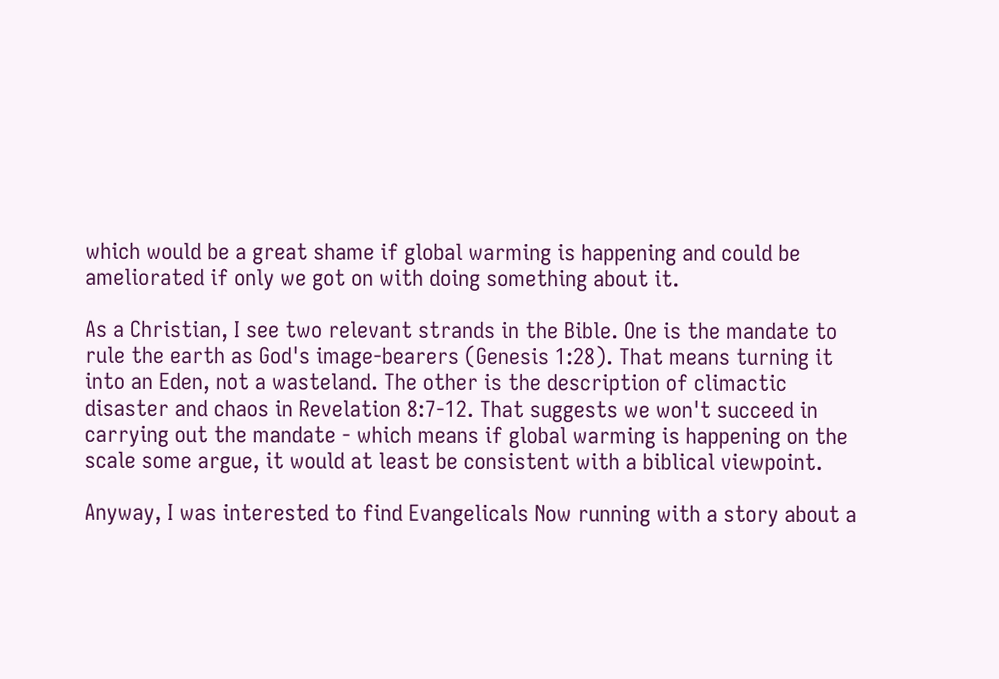which would be a great shame if global warming is happening and could be ameliorated if only we got on with doing something about it.

As a Christian, I see two relevant strands in the Bible. One is the mandate to rule the earth as God's image-bearers (Genesis 1:28). That means turning it into an Eden, not a wasteland. The other is the description of climactic disaster and chaos in Revelation 8:7-12. That suggests we won't succeed in carrying out the mandate - which means if global warming is happening on the scale some argue, it would at least be consistent with a biblical viewpoint.

Anyway, I was interested to find Evangelicals Now running with a story about a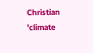Christian 'climate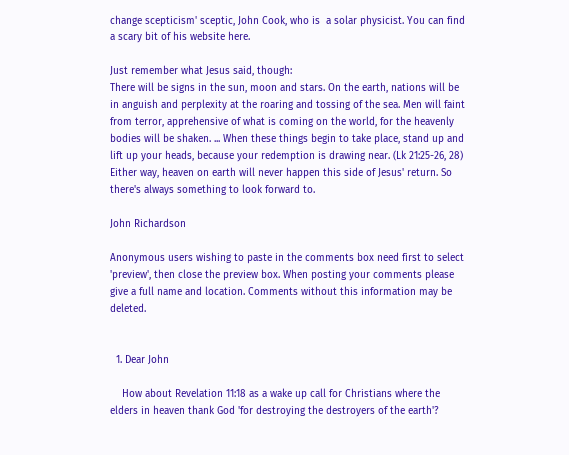change scepticism' sceptic, John Cook, who is  a solar physicist. You can find a scary bit of his website here.

Just remember what Jesus said, though:
There will be signs in the sun, moon and stars. On the earth, nations will be in anguish and perplexity at the roaring and tossing of the sea. Men will faint from terror, apprehensive of what is coming on the world, for the heavenly bodies will be shaken. ... When these things begin to take place, stand up and lift up your heads, because your redemption is drawing near. (Lk 21:25-26, 28)
Either way, heaven on earth will never happen this side of Jesus' return. So there's always something to look forward to.

John Richardson

Anonymous users wishing to paste in the comments box need first to select 'preview', then close the preview box. When posting your comments please give a full name and location. Comments without this information may be deleted.


  1. Dear John

    How about Revelation 11:18 as a wake up call for Christians where the elders in heaven thank God 'for destroying the destroyers of the earth'?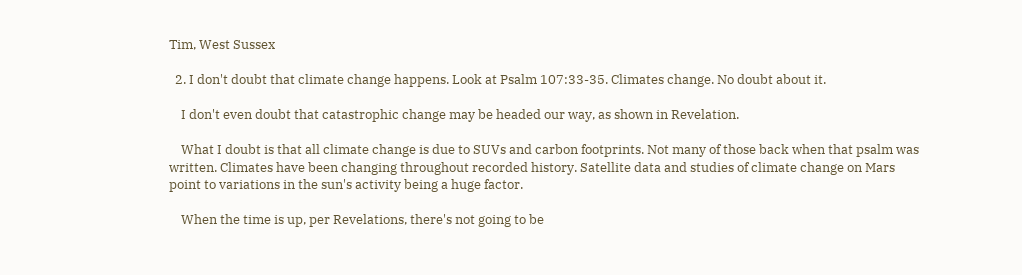Tim, West Sussex

  2. I don't doubt that climate change happens. Look at Psalm 107:33-35. Climates change. No doubt about it.

    I don't even doubt that catastrophic change may be headed our way, as shown in Revelation.

    What I doubt is that all climate change is due to SUVs and carbon footprints. Not many of those back when that psalm was written. Climates have been changing throughout recorded history. Satellite data and studies of climate change on Mars point to variations in the sun's activity being a huge factor.

    When the time is up, per Revelations, there's not going to be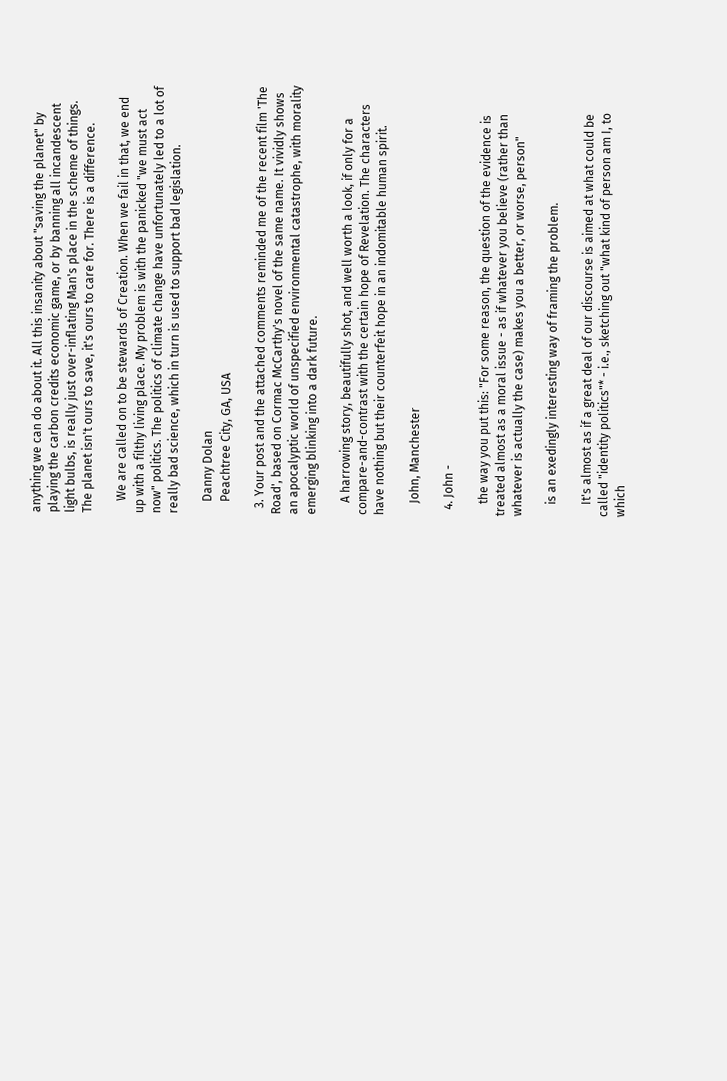anything we can do about it. All this insanity about "saving the planet" by playing the carbon credits economic game, or by banning all incandescent light bulbs, is really just over-inflating Man's place in the scheme of things. The planet isn't ours to save, it's ours to care for. There is a difference.

    We are called on to be stewards of Creation. When we fail in that, we end up with a filthy living place. My problem is with the panicked "we must act now" politics. The politics of climate change have unfortunately led to a lot of really bad science, which in turn is used to support bad legislation.

    Danny Dolan
    Peachtree City, GA, USA

  3. Your post and the attached comments reminded me of the recent film 'The Road', based on Cormac McCarthy's novel of the same name. It vividly shows an apocalyptic world of unspecified environmental catastrophe, with morality emerging blinking into a dark future.

    A harrowing story, beautifully shot, and well worth a look, if only for a compare-and-contrast with the certain hope of Revelation. The characters have nothing but their counterfeit hope in an indomitable human spirit.

    John, Manchester

  4. John -

    the way you put this: "For some reason, the question of the evidence is treated almost as a moral issue - as if whatever you believe (rather than whatever is actually the case) makes you a better, or worse, person"

    is an exedingly interesting way of framing the problem.

    It's almost as if a great deal of our discourse is aimed at what could be called "identity politics"* - i.e., sketching out "what kind of person am I, to which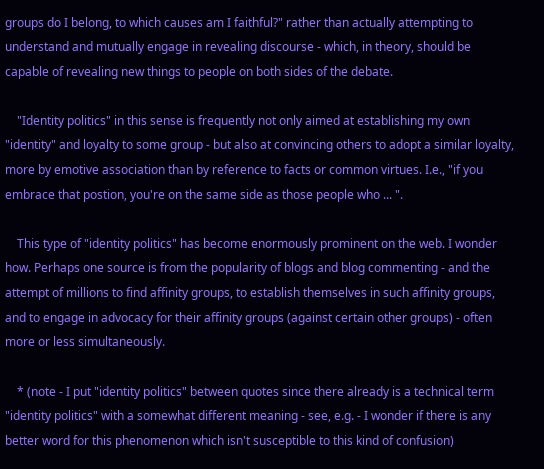groups do I belong, to which causes am I faithful?" rather than actually attempting to understand and mutually engage in revealing discourse - which, in theory, should be capable of revealing new things to people on both sides of the debate.

    "Identity politics" in this sense is frequently not only aimed at establishing my own "identity" and loyalty to some group - but also at convincing others to adopt a similar loyalty, more by emotive association than by reference to facts or common virtues. I.e., "if you embrace that postion, you're on the same side as those people who ... ".

    This type of "identity politics" has become enormously prominent on the web. I wonder how. Perhaps one source is from the popularity of blogs and blog commenting - and the attempt of millions to find affinity groups, to establish themselves in such affinity groups, and to engage in advocacy for their affinity groups (against certain other groups) - often more or less simultaneously.

    * (note - I put "identity politics" between quotes since there already is a technical term "identity politics" with a somewhat different meaning - see, e.g. - I wonder if there is any better word for this phenomenon which isn't susceptible to this kind of confusion)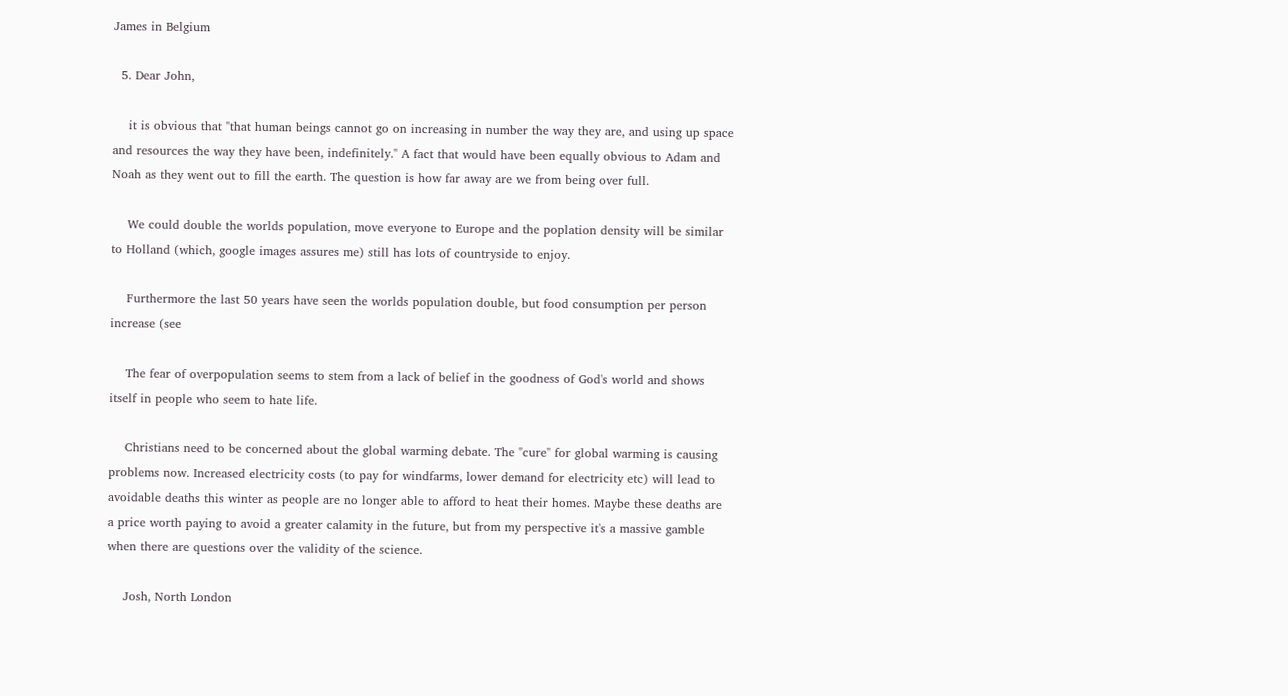James in Belgium

  5. Dear John,

    it is obvious that "that human beings cannot go on increasing in number the way they are, and using up space and resources the way they have been, indefinitely." A fact that would have been equally obvious to Adam and Noah as they went out to fill the earth. The question is how far away are we from being over full.

    We could double the worlds population, move everyone to Europe and the poplation density will be similar to Holland (which, google images assures me) still has lots of countryside to enjoy.

    Furthermore the last 50 years have seen the worlds population double, but food consumption per person increase (see

    The fear of overpopulation seems to stem from a lack of belief in the goodness of God's world and shows itself in people who seem to hate life.

    Christians need to be concerned about the global warming debate. The "cure" for global warming is causing problems now. Increased electricity costs (to pay for windfarms, lower demand for electricity etc) will lead to avoidable deaths this winter as people are no longer able to afford to heat their homes. Maybe these deaths are a price worth paying to avoid a greater calamity in the future, but from my perspective it's a massive gamble when there are questions over the validity of the science.

    Josh, North London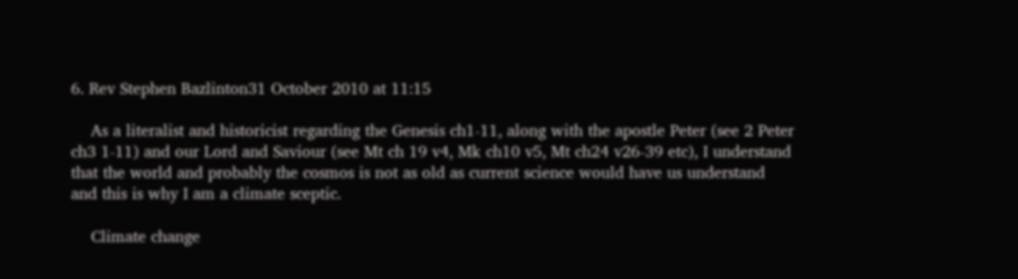6. Rev Stephen Bazlinton31 October 2010 at 11:15

    As a literalist and historicist regarding the Genesis ch1-11, along with the apostle Peter (see 2 Peter ch3 1-11) and our Lord and Saviour (see Mt ch 19 v4, Mk ch10 v5, Mt ch24 v26-39 etc), I understand that the world and probably the cosmos is not as old as current science would have us understand and this is why I am a climate sceptic.

    Climate change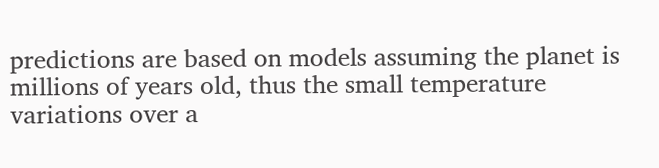predictions are based on models assuming the planet is millions of years old, thus the small temperature variations over a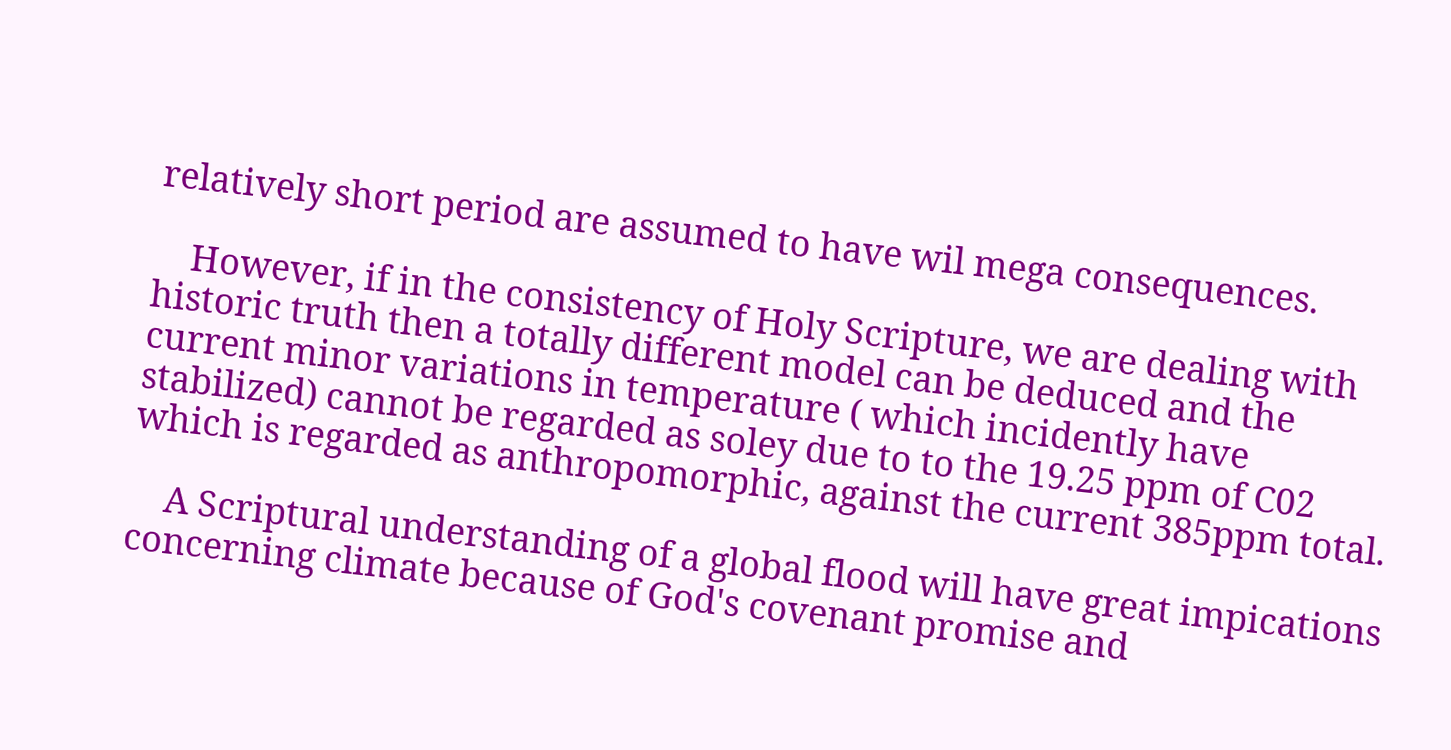relatively short period are assumed to have wil mega consequences.

    However, if in the consistency of Holy Scripture, we are dealing with historic truth then a totally different model can be deduced and the current minor variations in temperature ( which incidently have stabilized) cannot be regarded as soley due to to the 19.25 ppm of C02 which is regarded as anthropomorphic, against the current 385ppm total.

    A Scriptural understanding of a global flood will have great impications concerning climate because of God's covenant promise and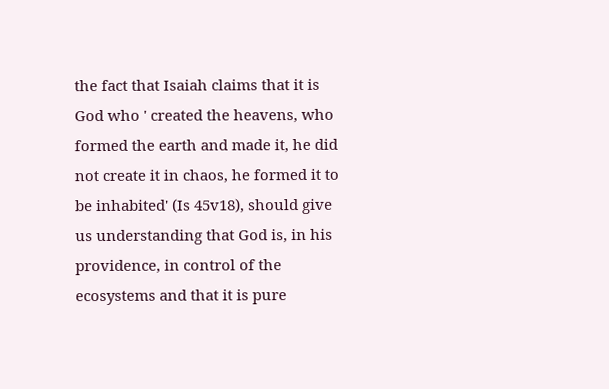the fact that Isaiah claims that it is God who ' created the heavens, who formed the earth and made it, he did not create it in chaos, he formed it to be inhabited' (Is 45v18), should give us understanding that God is, in his providence, in control of the ecosystems and that it is pure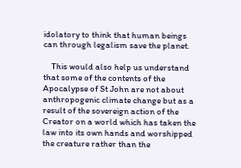idolatory to think that human beings can through legalism save the planet.

    This would also help us understand that some of the contents of the Apocalypse of St John are not about anthropogenic climate change but as a result of the sovereign action of the Creator on a world which has taken the law into its own hands and worshipped the creature rather than the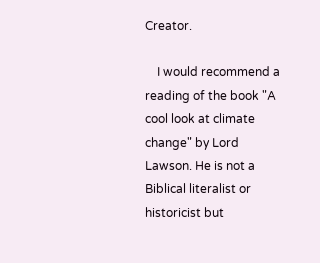Creator.

    I would recommend a reading of the book "A cool look at climate change" by Lord Lawson. He is not a Biblical literalist or historicist but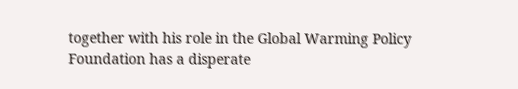together with his role in the Global Warming Policy Foundation has a disperate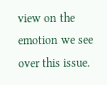view on the emotion we see over this issue.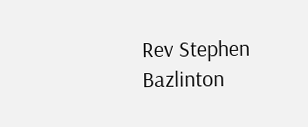Rev Stephen Bazlinton